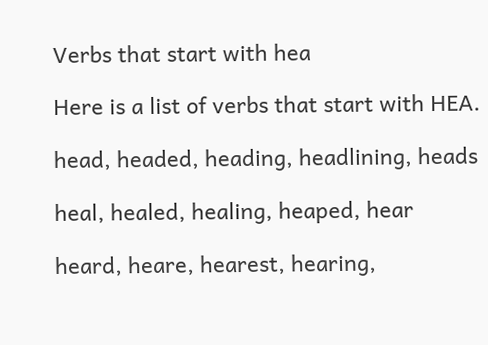Verbs that start with hea

Here is a list of verbs that start with HEA.

head, headed, heading, headlining, heads

heal, healed, healing, heaped, hear

heard, heare, hearest, hearing,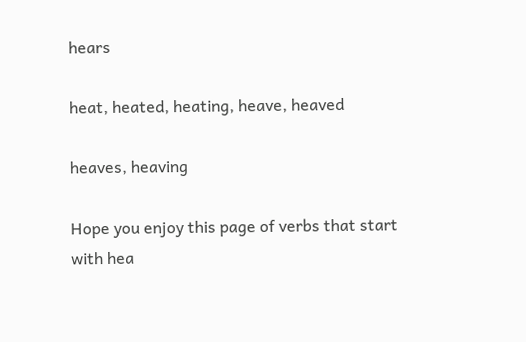hears

heat, heated, heating, heave, heaved

heaves, heaving

Hope you enjoy this page of verbs that start with hea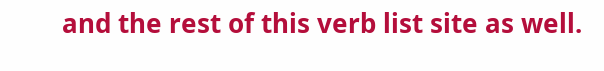and the rest of this verb list site as well.